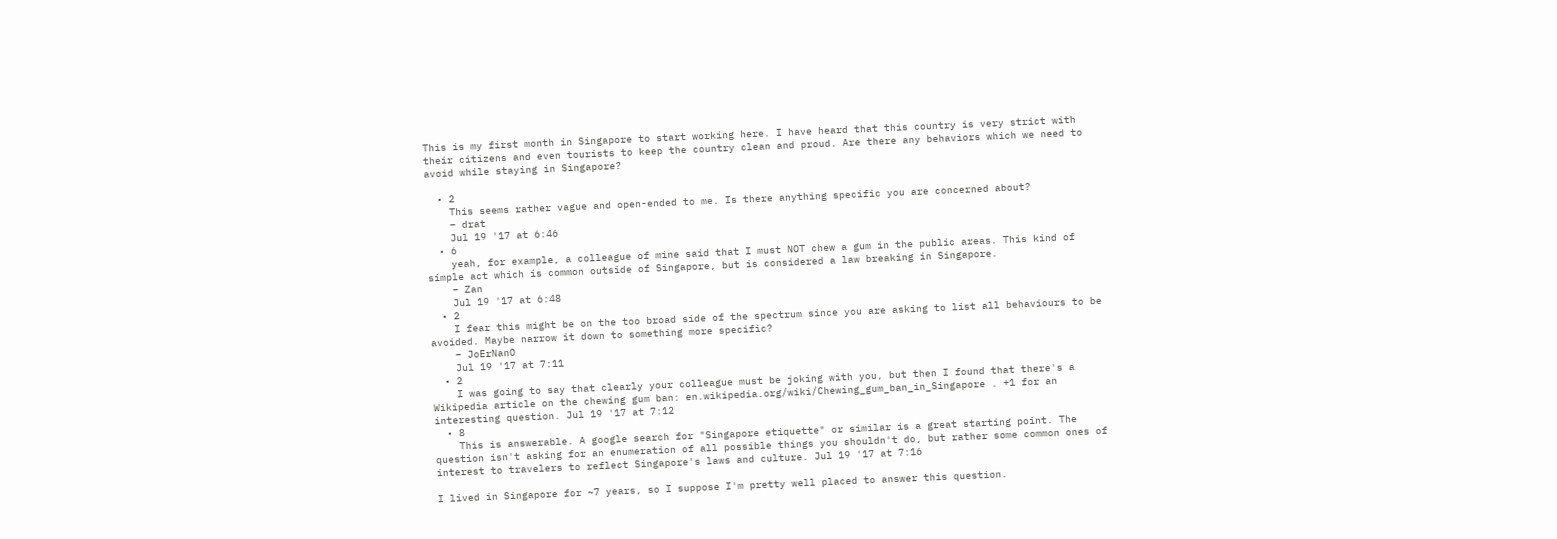This is my first month in Singapore to start working here. I have heard that this country is very strict with their citizens and even tourists to keep the country clean and proud. Are there any behaviors which we need to avoid while staying in Singapore?

  • 2
    This seems rather vague and open-ended to me. Is there anything specific you are concerned about?
    – drat
    Jul 19 '17 at 6:46
  • 6
    yeah, for example, a colleague of mine said that I must NOT chew a gum in the public areas. This kind of simple act which is common outside of Singapore, but is considered a law breaking in Singapore.
    – Zan
    Jul 19 '17 at 6:48
  • 2
    I fear this might be on the too broad side of the spectrum since you are asking to list all behaviours to be avoided. Maybe narrow it down to something more specific?
    – JoErNanO
    Jul 19 '17 at 7:11
  • 2
    I was going to say that clearly your colleague must be joking with you, but then I found that there's a Wikipedia article on the chewing gum ban: en.wikipedia.org/wiki/Chewing_gum_ban_in_Singapore . +1 for an interesting question. Jul 19 '17 at 7:12
  • 8
    This is answerable. A google search for "Singapore etiquette" or similar is a great starting point. The question isn't asking for an enumeration of all possible things you shouldn't do, but rather some common ones of interest to travelers to reflect Singapore's laws and culture. Jul 19 '17 at 7:16

I lived in Singapore for ~7 years, so I suppose I'm pretty well placed to answer this question.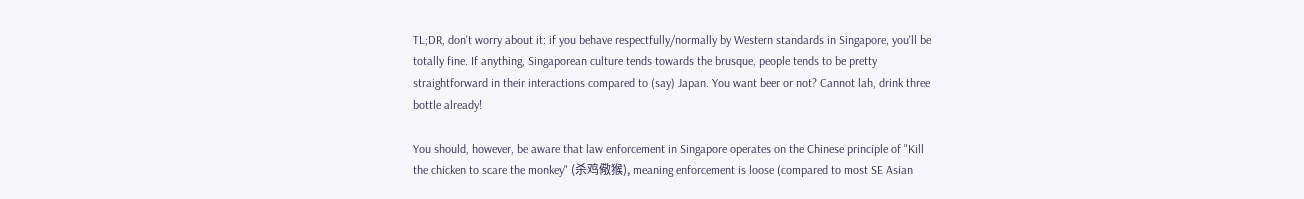TL;DR, don't worry about it: if you behave respectfully/normally by Western standards in Singapore, you'll be totally fine. If anything, Singaporean culture tends towards the brusque, people tends to be pretty straightforward in their interactions compared to (say) Japan. You want beer or not? Cannot lah, drink three bottle already!

You should, however, be aware that law enforcement in Singapore operates on the Chinese principle of "Kill the chicken to scare the monkey" (杀鸡儆猴), meaning enforcement is loose (compared to most SE Asian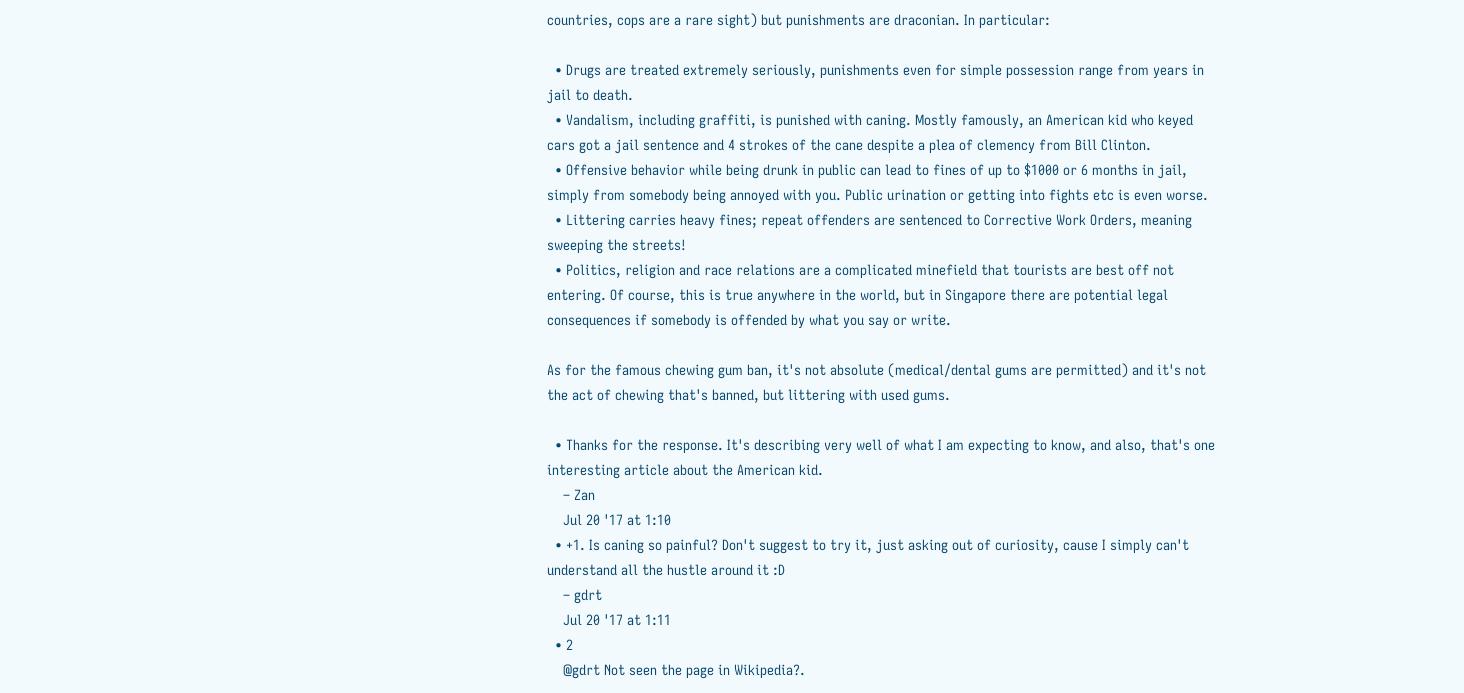countries, cops are a rare sight) but punishments are draconian. In particular:

  • Drugs are treated extremely seriously, punishments even for simple possession range from years in jail to death.
  • Vandalism, including graffiti, is punished with caning. Mostly famously, an American kid who keyed cars got a jail sentence and 4 strokes of the cane despite a plea of clemency from Bill Clinton.
  • Offensive behavior while being drunk in public can lead to fines of up to $1000 or 6 months in jail, simply from somebody being annoyed with you. Public urination or getting into fights etc is even worse.
  • Littering carries heavy fines; repeat offenders are sentenced to Corrective Work Orders, meaning sweeping the streets!
  • Politics, religion and race relations are a complicated minefield that tourists are best off not entering. Of course, this is true anywhere in the world, but in Singapore there are potential legal consequences if somebody is offended by what you say or write.

As for the famous chewing gum ban, it's not absolute (medical/dental gums are permitted) and it's not the act of chewing that's banned, but littering with used gums.

  • Thanks for the response. It's describing very well of what I am expecting to know, and also, that's one interesting article about the American kid.
    – Zan
    Jul 20 '17 at 1:10
  • +1. Is caning so painful? Don't suggest to try it, just asking out of curiosity, cause I simply can't understand all the hustle around it :D
    – gdrt
    Jul 20 '17 at 1:11
  • 2
    @gdrt Not seen the page in Wikipedia?.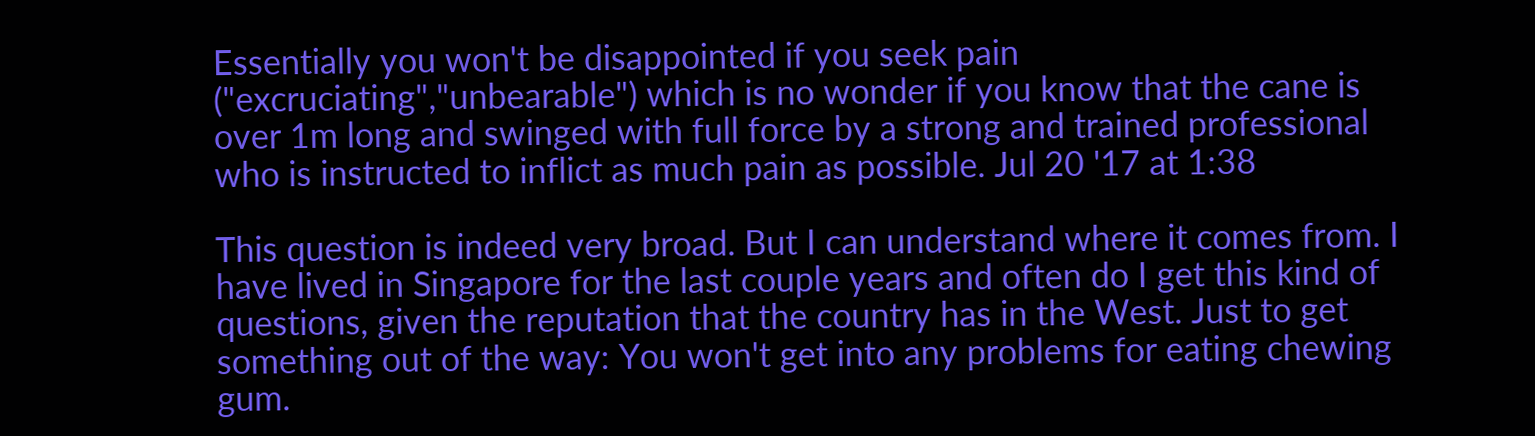Essentially you won't be disappointed if you seek pain ("excruciating","unbearable") which is no wonder if you know that the cane is over 1m long and swinged with full force by a strong and trained professional who is instructed to inflict as much pain as possible. Jul 20 '17 at 1:38

This question is indeed very broad. But I can understand where it comes from. I have lived in Singapore for the last couple years and often do I get this kind of questions, given the reputation that the country has in the West. Just to get something out of the way: You won't get into any problems for eating chewing gum.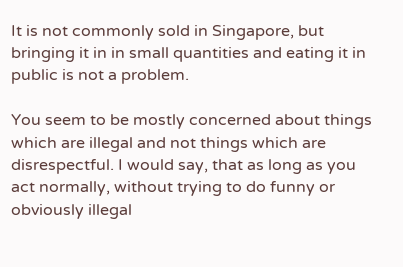It is not commonly sold in Singapore, but bringing it in in small quantities and eating it in public is not a problem.

You seem to be mostly concerned about things which are illegal and not things which are disrespectful. I would say, that as long as you act normally, without trying to do funny or obviously illegal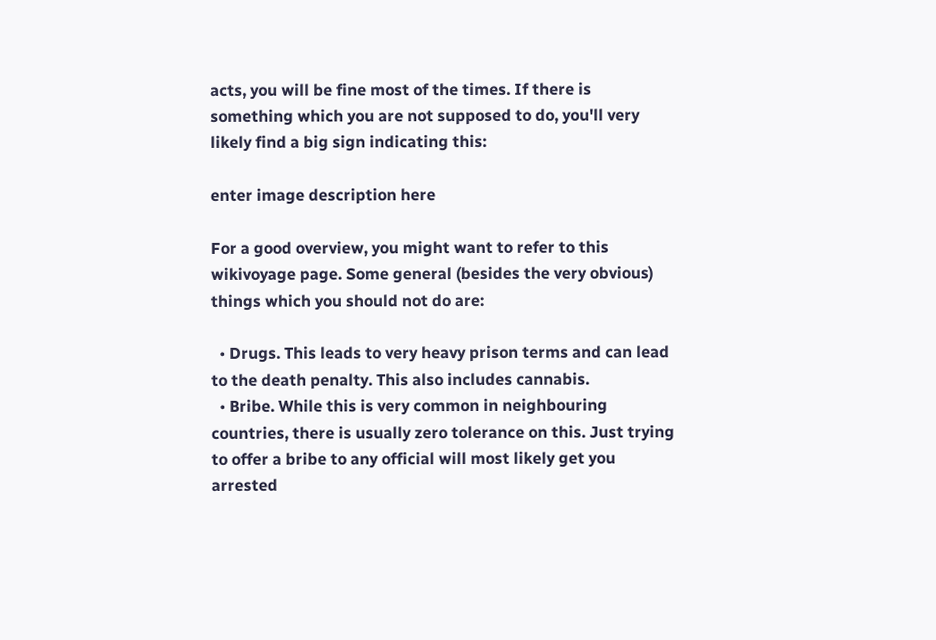acts, you will be fine most of the times. If there is something which you are not supposed to do, you'll very likely find a big sign indicating this:

enter image description here

For a good overview, you might want to refer to this wikivoyage page. Some general (besides the very obvious) things which you should not do are:

  • Drugs. This leads to very heavy prison terms and can lead to the death penalty. This also includes cannabis.
  • Bribe. While this is very common in neighbouring countries, there is usually zero tolerance on this. Just trying to offer a bribe to any official will most likely get you arrested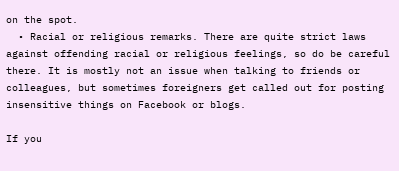on the spot.
  • Racial or religious remarks. There are quite strict laws against offending racial or religious feelings, so do be careful there. It is mostly not an issue when talking to friends or colleagues, but sometimes foreigners get called out for posting insensitive things on Facebook or blogs.

If you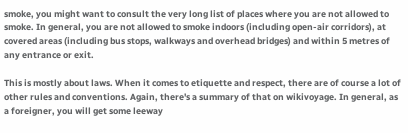smoke, you might want to consult the very long list of places where you are not allowed to smoke. In general, you are not allowed to smoke indoors (including open-air corridors), at covered areas (including bus stops, walkways and overhead bridges) and within 5 metres of any entrance or exit.

This is mostly about laws. When it comes to etiquette and respect, there are of course a lot of other rules and conventions. Again, there's a summary of that on wikivoyage. In general, as a foreigner, you will get some leeway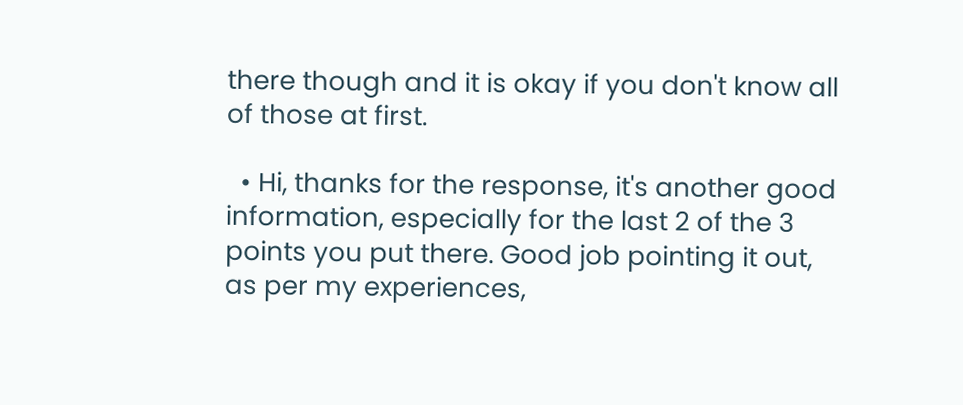there though and it is okay if you don't know all of those at first.

  • Hi, thanks for the response, it's another good information, especially for the last 2 of the 3 points you put there. Good job pointing it out, as per my experiences,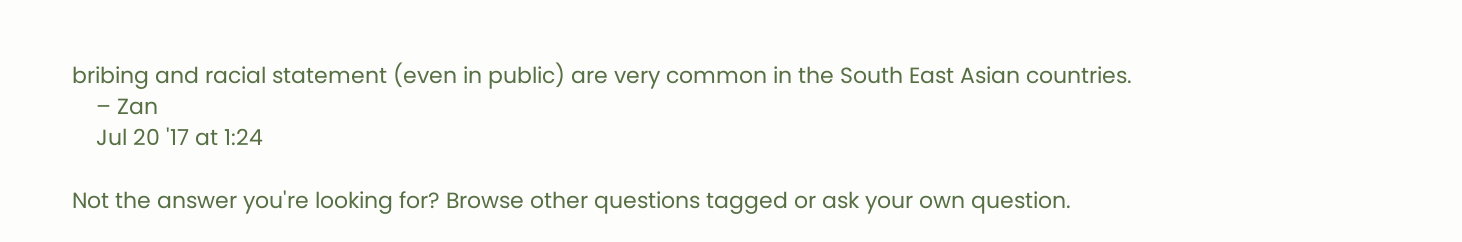bribing and racial statement (even in public) are very common in the South East Asian countries.
    – Zan
    Jul 20 '17 at 1:24

Not the answer you're looking for? Browse other questions tagged or ask your own question.